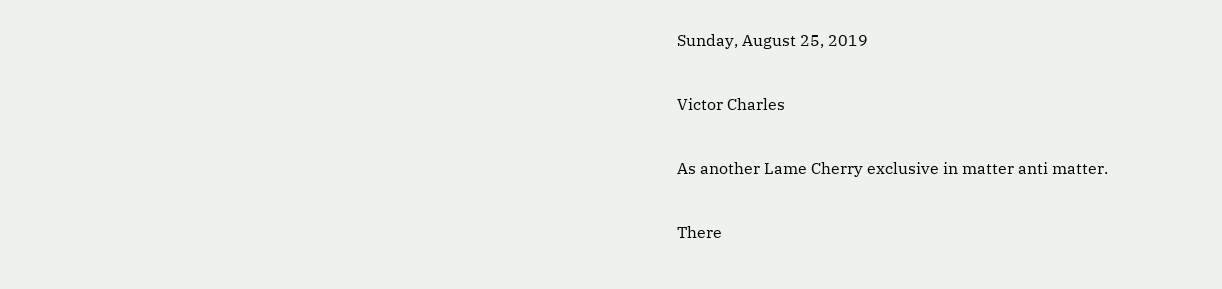Sunday, August 25, 2019

Victor Charles

As another Lame Cherry exclusive in matter anti matter.

There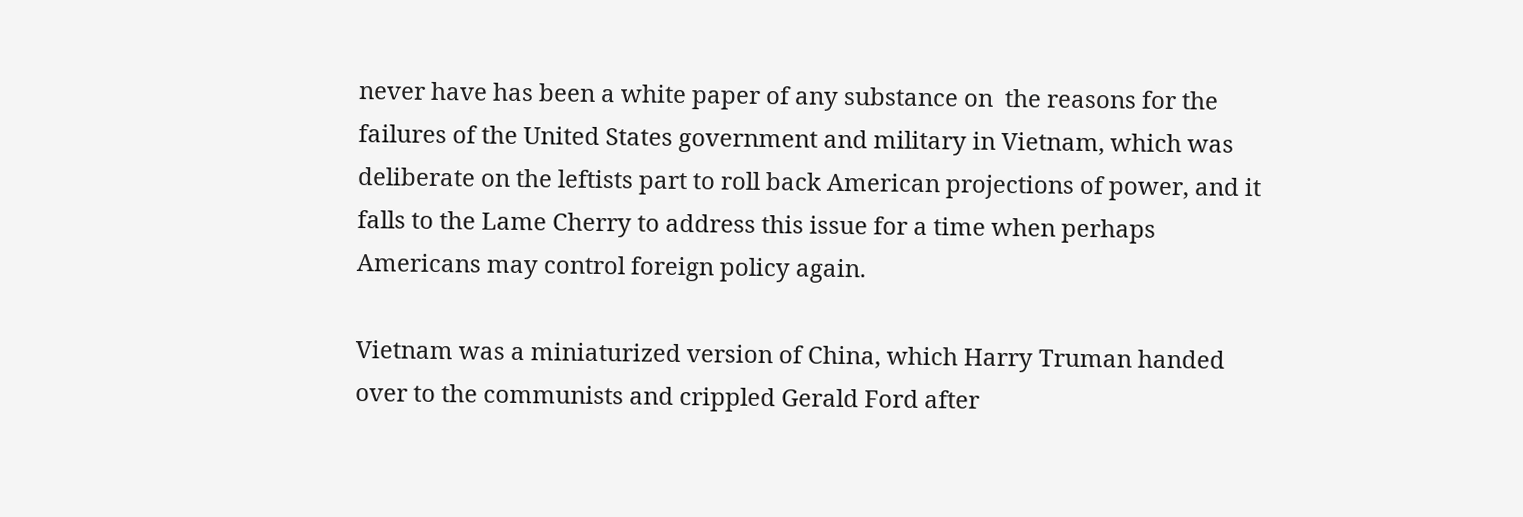never have has been a white paper of any substance on  the reasons for the failures of the United States government and military in Vietnam, which was deliberate on the leftists part to roll back American projections of power, and it falls to the Lame Cherry to address this issue for a time when perhaps Americans may control foreign policy again.

Vietnam was a miniaturized version of China, which Harry Truman handed over to the communists and crippled Gerald Ford after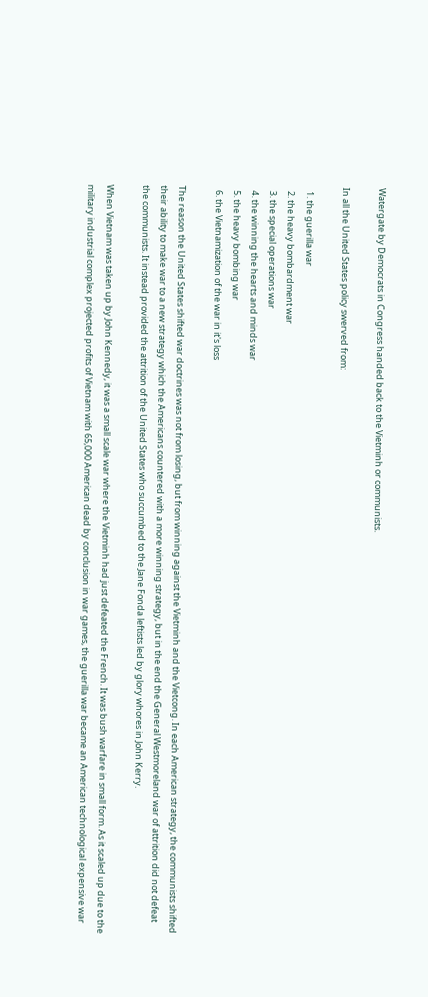Watergate by Democrats in Congress handed back to the Vietminh or communists.

In all the United States policy swerved from:

  1. the guerilla war
  2. the heavy bombardment war
  3. the special operations war
  4. the winning the hearts and minds war
  5. the heavy bombing war
  6. the Vietnamization of the war in it's loss

The reason the United States shifted war doctrines was not from losing, but from winning against the Vietminh and the Vietcong. In each American strategy, the communists shifted their ability to make war to a new strategy which the Americans countered with a more winning strategy, but in the end the General Westmoreland war of attrition did not defeat the communists. It instead provided the attrition of the United States who succumbed to the Jane Fonda leftists led by glory whores in John Kerry.

When Vietnam was taken up by John Kennedy, it was a small scale war where the Vietminh had just defeated the French. It was bush warfare in small form. As it scaled up due to the military industrial complex projected profits of Vietnam with 65,000 American dead by conclusion in war games, the guerilla war became an American technological expensive war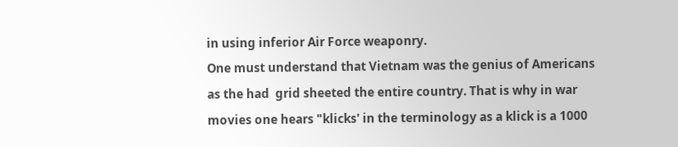in using inferior Air Force weaponry.
One must understand that Vietnam was the genius of Americans as the had  grid sheeted the entire country. That is why in war movies one hears "klicks' in the terminology as a klick is a 1000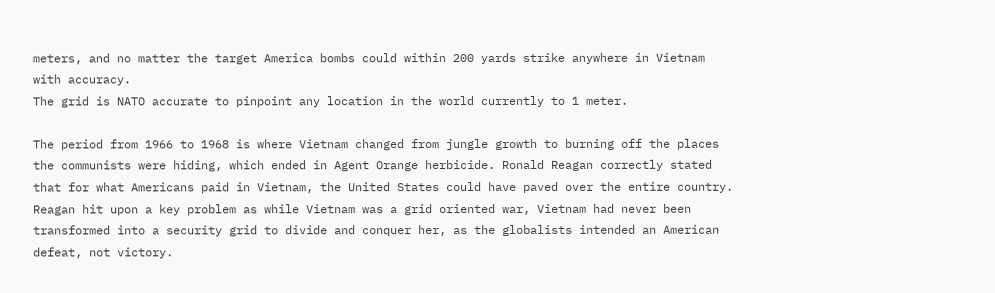meters, and no matter the target America bombs could within 200 yards strike anywhere in Vietnam with accuracy.
The grid is NATO accurate to pinpoint any location in the world currently to 1 meter.

The period from 1966 to 1968 is where Vietnam changed from jungle growth to burning off the places the communists were hiding, which ended in Agent Orange herbicide. Ronald Reagan correctly stated that for what Americans paid in Vietnam, the United States could have paved over the entire country. Reagan hit upon a key problem as while Vietnam was a grid oriented war, Vietnam had never been transformed into a security grid to divide and conquer her, as the globalists intended an American defeat, not victory.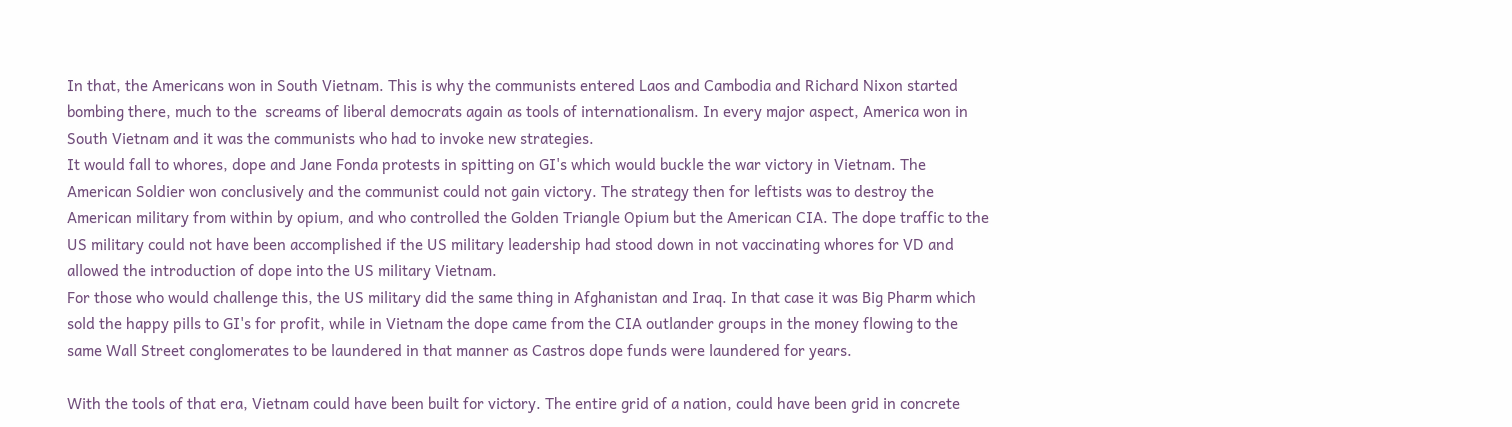In that, the Americans won in South Vietnam. This is why the communists entered Laos and Cambodia and Richard Nixon started bombing there, much to the  screams of liberal democrats again as tools of internationalism. In every major aspect, America won in South Vietnam and it was the communists who had to invoke new strategies.
It would fall to whores, dope and Jane Fonda protests in spitting on GI's which would buckle the war victory in Vietnam. The American Soldier won conclusively and the communist could not gain victory. The strategy then for leftists was to destroy the American military from within by opium, and who controlled the Golden Triangle Opium but the American CIA. The dope traffic to the US military could not have been accomplished if the US military leadership had stood down in not vaccinating whores for VD and allowed the introduction of dope into the US military Vietnam.
For those who would challenge this, the US military did the same thing in Afghanistan and Iraq. In that case it was Big Pharm which sold the happy pills to GI's for profit, while in Vietnam the dope came from the CIA outlander groups in the money flowing to the same Wall Street conglomerates to be laundered in that manner as Castros dope funds were laundered for years.

With the tools of that era, Vietnam could have been built for victory. The entire grid of a nation, could have been grid in concrete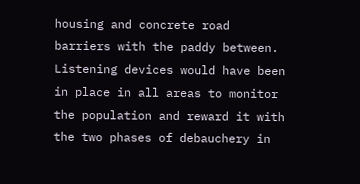housing and concrete road barriers with the paddy between. Listening devices would have been in place in all areas to monitor the population and reward it with the two phases of debauchery in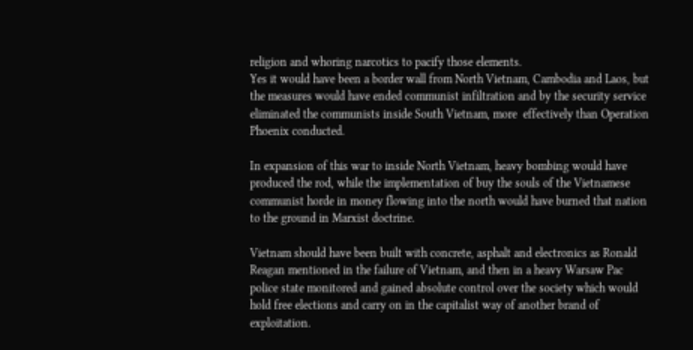religion and whoring narcotics to pacify those elements.
Yes it would have been a border wall from North Vietnam, Cambodia and Laos, but the measures would have ended communist infiltration and by the security service eliminated the communists inside South Vietnam, more  effectively than Operation Phoenix conducted.

In expansion of this war to inside North Vietnam, heavy bombing would have produced the rod, while the implementation of buy the souls of the Vietnamese communist horde in money flowing into the north would have burned that nation to the ground in Marxist doctrine.

Vietnam should have been built with concrete, asphalt and electronics as Ronald Reagan mentioned in the failure of Vietnam, and then in a heavy Warsaw Pac police state monitored and gained absolute control over the society which would hold free elections and carry on in the capitalist way of another brand of exploitation.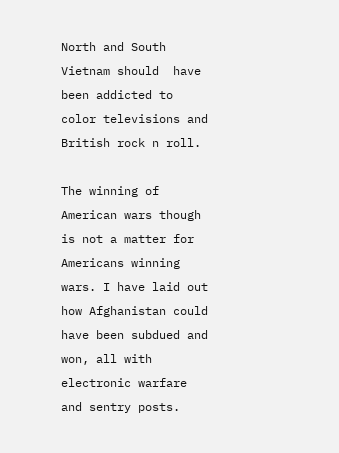North and South Vietnam should  have been addicted to color televisions and  British rock n roll.

The winning of American wars though is not a matter for Americans winning wars. I have laid out how Afghanistan could have been subdued and won, all with electronic warfare and sentry posts.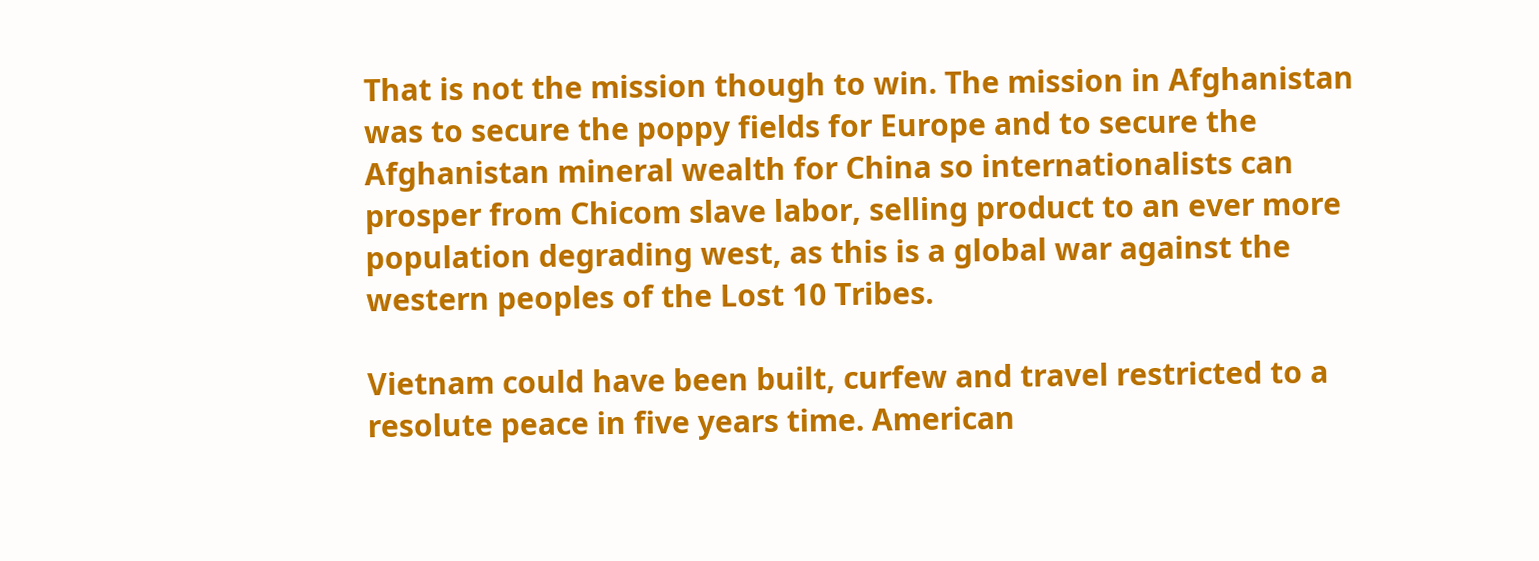That is not the mission though to win. The mission in Afghanistan was to secure the poppy fields for Europe and to secure the Afghanistan mineral wealth for China so internationalists can prosper from Chicom slave labor, selling product to an ever more population degrading west, as this is a global war against the western peoples of the Lost 10 Tribes.

Vietnam could have been built, curfew and travel restricted to a resolute peace in five years time. American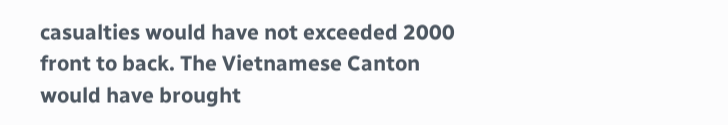casualties would have not exceeded 2000 front to back. The Vietnamese Canton would have brought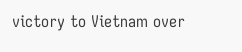victory to Vietnam over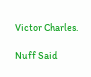Victor Charles.

Nuff Said